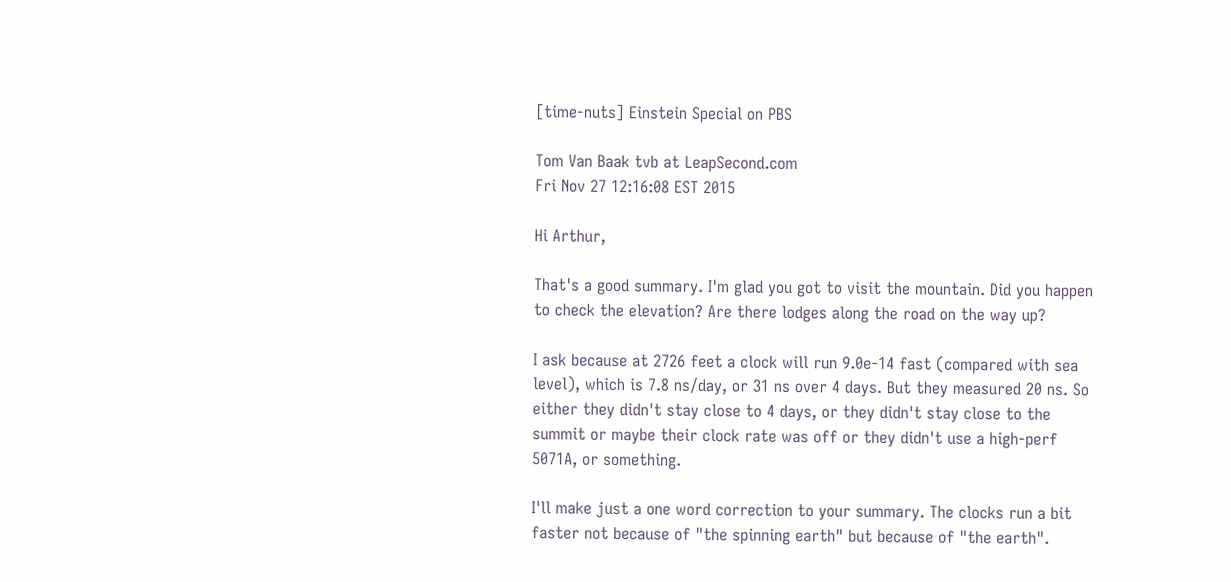[time-nuts] Einstein Special on PBS

Tom Van Baak tvb at LeapSecond.com
Fri Nov 27 12:16:08 EST 2015

Hi Arthur,

That's a good summary. I'm glad you got to visit the mountain. Did you happen to check the elevation? Are there lodges along the road on the way up?

I ask because at 2726 feet a clock will run 9.0e-14 fast (compared with sea level), which is 7.8 ns/day, or 31 ns over 4 days. But they measured 20 ns. So either they didn't stay close to 4 days, or they didn't stay close to the summit or maybe their clock rate was off or they didn't use a high-perf 5071A, or something.

I'll make just a one word correction to your summary. The clocks run a bit faster not because of "the spinning earth" but because of "the earth".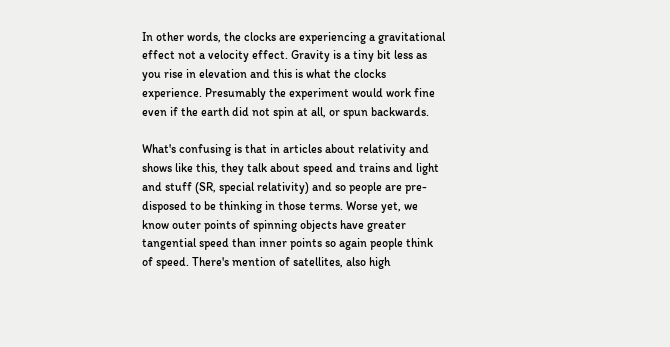In other words, the clocks are experiencing a gravitational effect not a velocity effect. Gravity is a tiny bit less as you rise in elevation and this is what the clocks experience. Presumably the experiment would work fine even if the earth did not spin at all, or spun backwards.

What's confusing is that in articles about relativity and shows like this, they talk about speed and trains and light and stuff (SR, special relativity) and so people are pre-disposed to be thinking in those terms. Worse yet, we know outer points of spinning objects have greater tangential speed than inner points so again people think of speed. There's mention of satellites, also high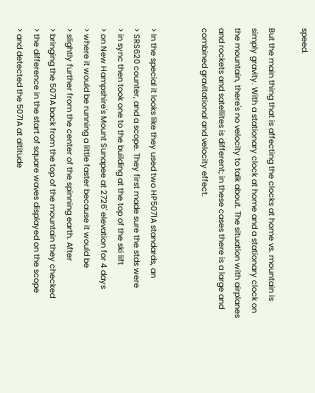speed.

But the main thing that is affecting the clocks at home vs. mountain is simply gravity. With a stationary clock at home and a stationary clock on the mountain, there's no velocity to talk about. The situation with airplanes and rockets and satellites is different; in these cases there is a large and combined gravitational and velocity effect.


> In the special it looks like they used two HP5071A standards, an
> SRS620 counter, and a scope. They first made sure the stds were
> in sync then took one to the building at the top of the ski lift
> on New Hampshire's Mount Sunapee at 2726' elevation for 4 days
> where it would be running a little faster because it would be
> slightly further from the center of the spinning earth. After
> bringing the 5071A back from the top of the mountain they checked
> the difference in the start of square waves displayed on the scope
> and detected the 5071A at altitude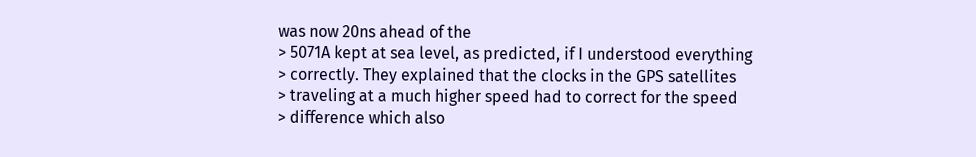was now 20ns ahead of the
> 5071A kept at sea level, as predicted, if I understood everything
> correctly. They explained that the clocks in the GPS satellites
> traveling at a much higher speed had to correct for the speed
> difference which also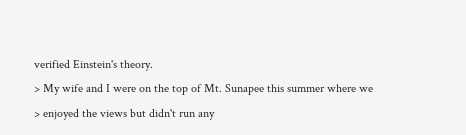verified Einstein's theory.
> My wife and I were on the top of Mt. Sunapee this summer where we
> enjoyed the views but didn't run any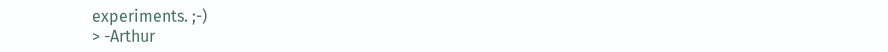experiments. ;-)
> -Arthur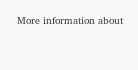More information about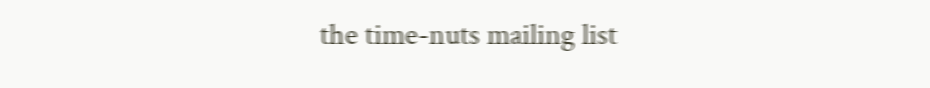the time-nuts mailing list